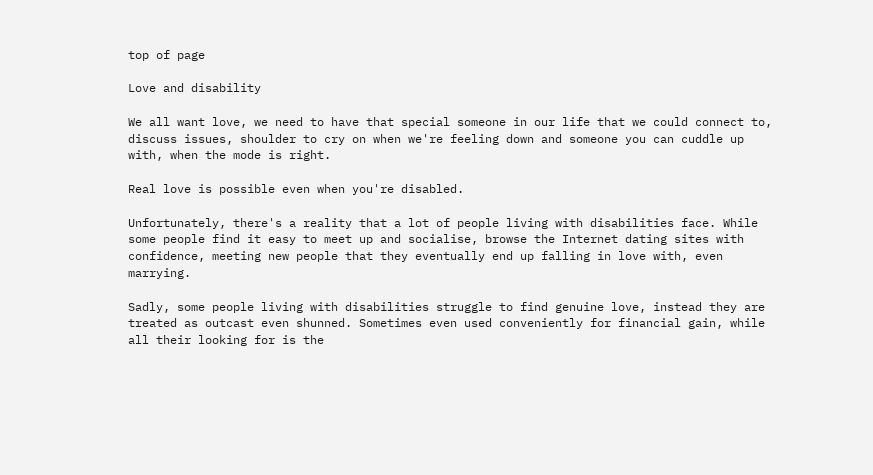top of page

Love and disability

We all want love, we need to have that special someone in our life that we could connect to, discuss issues, shoulder to cry on when we're feeling down and someone you can cuddle up with, when the mode is right.

Real love is possible even when you're disabled.

Unfortunately, there's a reality that a lot of people living with disabilities face. While some people find it easy to meet up and socialise, browse the Internet dating sites with confidence, meeting new people that they eventually end up falling in love with, even marrying.

Sadly, some people living with disabilities struggle to find genuine love, instead they are treated as outcast even shunned. Sometimes even used conveniently for financial gain, while all their looking for is the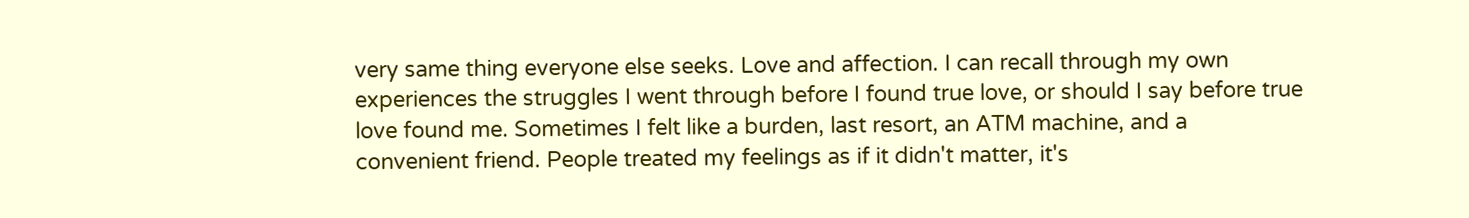very same thing everyone else seeks. Love and affection. I can recall through my own experiences the struggles I went through before I found true love, or should I say before true love found me. Sometimes I felt like a burden, last resort, an ATM machine, and a convenient friend. People treated my feelings as if it didn't matter, it's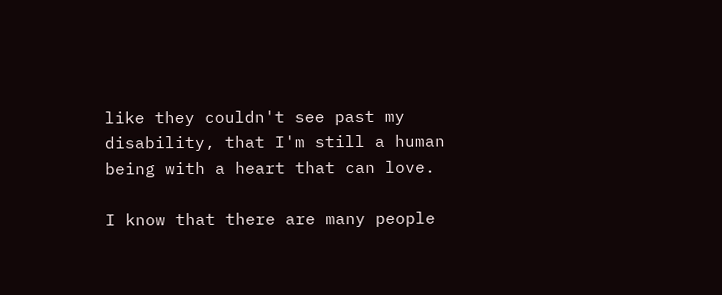like they couldn't see past my disability, that I'm still a human being with a heart that can love.

I know that there are many people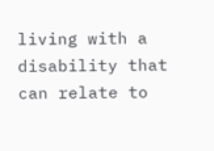living with a disability that can relate to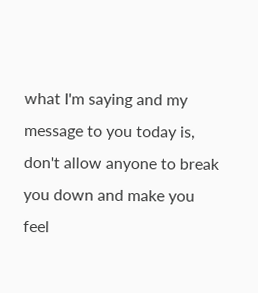what I'm saying and my message to you today is, don't allow anyone to break you down and make you feel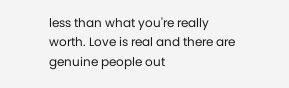less than what you're really worth. Love is real and there are genuine people out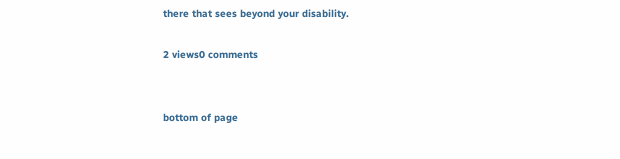there that sees beyond your disability.

2 views0 comments


bottom of page